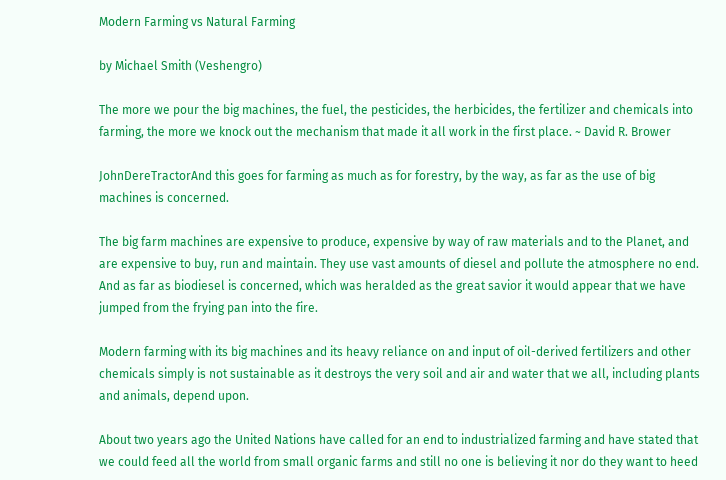Modern Farming vs Natural Farming

by Michael Smith (Veshengro)

The more we pour the big machines, the fuel, the pesticides, the herbicides, the fertilizer and chemicals into farming, the more we knock out the mechanism that made it all work in the first place. ~ David R. Brower

JohnDereTractorAnd this goes for farming as much as for forestry, by the way, as far as the use of big machines is concerned.

The big farm machines are expensive to produce, expensive by way of raw materials and to the Planet, and are expensive to buy, run and maintain. They use vast amounts of diesel and pollute the atmosphere no end. And as far as biodiesel is concerned, which was heralded as the great savior it would appear that we have jumped from the frying pan into the fire.

Modern farming with its big machines and its heavy reliance on and input of oil-derived fertilizers and other chemicals simply is not sustainable as it destroys the very soil and air and water that we all, including plants and animals, depend upon.

About two years ago the United Nations have called for an end to industrialized farming and have stated that we could feed all the world from small organic farms and still no one is believing it nor do they want to heed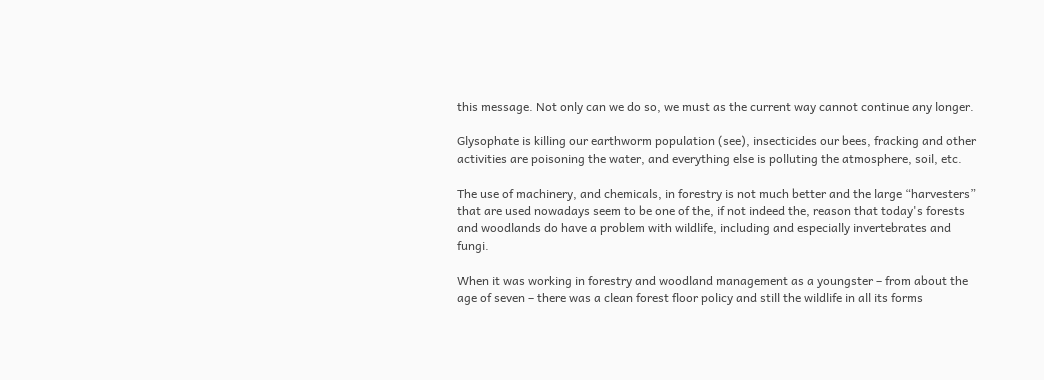this message. Not only can we do so, we must as the current way cannot continue any longer.

Glysophate is killing our earthworm population (see), insecticides our bees, fracking and other activities are poisoning the water, and everything else is polluting the atmosphere, soil, etc.

The use of machinery, and chemicals, in forestry is not much better and the large “harvesters” that are used nowadays seem to be one of the, if not indeed the, reason that today's forests and woodlands do have a problem with wildlife, including and especially invertebrates and fungi.

When it was working in forestry and woodland management as a youngster – from about the age of seven – there was a clean forest floor policy and still the wildlife in all its forms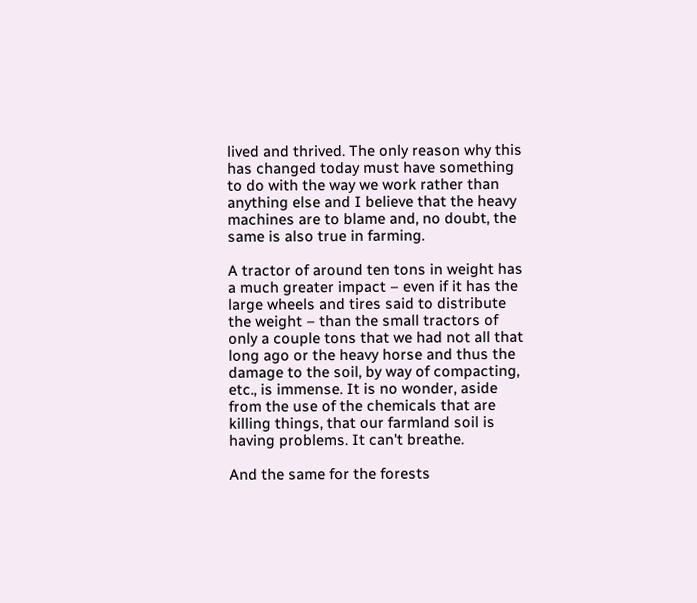lived and thrived. The only reason why this has changed today must have something to do with the way we work rather than anything else and I believe that the heavy machines are to blame and, no doubt, the same is also true in farming.

A tractor of around ten tons in weight has a much greater impact – even if it has the large wheels and tires said to distribute the weight – than the small tractors of only a couple tons that we had not all that long ago or the heavy horse and thus the damage to the soil, by way of compacting, etc., is immense. It is no wonder, aside from the use of the chemicals that are killing things, that our farmland soil is having problems. It can't breathe.

And the same for the forests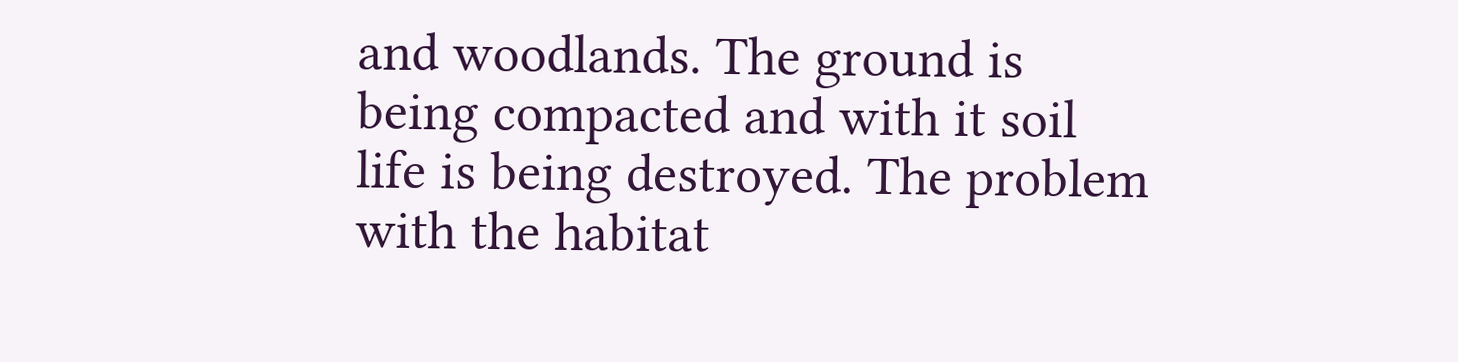and woodlands. The ground is being compacted and with it soil life is being destroyed. The problem with the habitat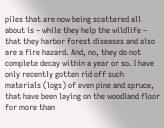piles that are now being scattered all about is – while they help the wildlife – that they harbor forest diseases and also are a fire hazard. And, no, they do not complete decay within a year or so. I have only recently gotten rid off such materials (logs) of even pine and spruce, that have been laying on the woodland floor for more than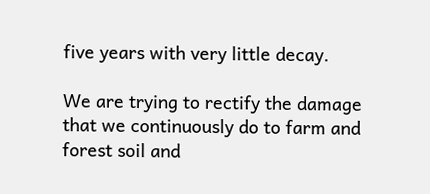five years with very little decay.

We are trying to rectify the damage that we continuously do to farm and forest soil and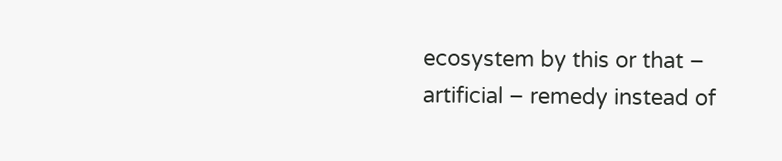ecosystem by this or that – artificial – remedy instead of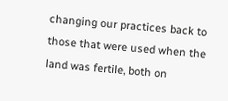changing our practices back to those that were used when the land was fertile, both on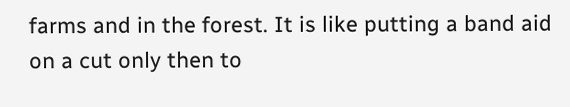farms and in the forest. It is like putting a band aid on a cut only then to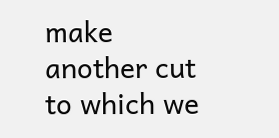make another cut to which we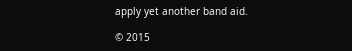apply yet another band aid.

© 2015